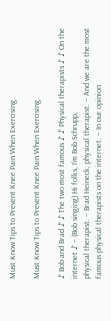Must Know Tips to Prevent Knee Pain When Exercising

Must Know Tips to Prevent Knee Pain When Exercising

♪ Bob and Brad ♪ ♪ The two most famous ♪ ♪ Physical therapists ♪ ♪ On the internet ♪ – (Bob singing) Hi folks, I’m Bob Schrupp,
physical therapist. – Brad Heineck, physical therapist. – And we are the most
famous physical therapists on the internet. – In our opinion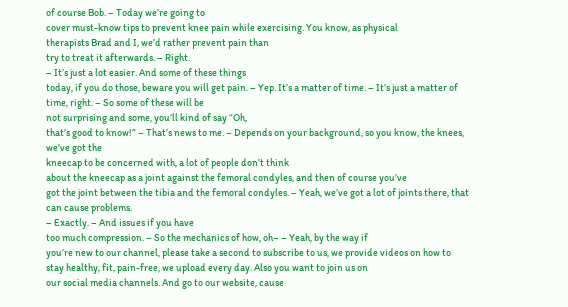of course Bob. – Today we’re going to
cover must-know tips to prevent knee pain while exercising. You know, as physical
therapists Brad and I, we’d rather prevent pain than
try to treat it afterwards. – Right.
– It’s just a lot easier. And some of these things
today, if you do those, beware you will get pain. – Yep. It’s a matter of time. – It’s just a matter of time, right. – So some of these will be
not surprising and some, you’ll kind of say “Oh,
that’s good to know!” – That’s news to me. – Depends on your background, so you know, the knees, we’ve got the
kneecap to be concerned with, a lot of people don’t think
about the kneecap as a joint against the femoral condyles, and then of course you’ve
got the joint between the tibia and the femoral condyles. – Yeah, we’ve got a lot of joints there, that can cause problems.
– Exactly. – And issues if you have
too much compression. – So the mechanics of how, oh– – Yeah, by the way if
you’re new to our channel, please take a second to subscribe to us, we provide videos on how to
stay healthy, fit, pain-free, we upload every day. Also you want to join us on
our social media channels. And go to our website, cause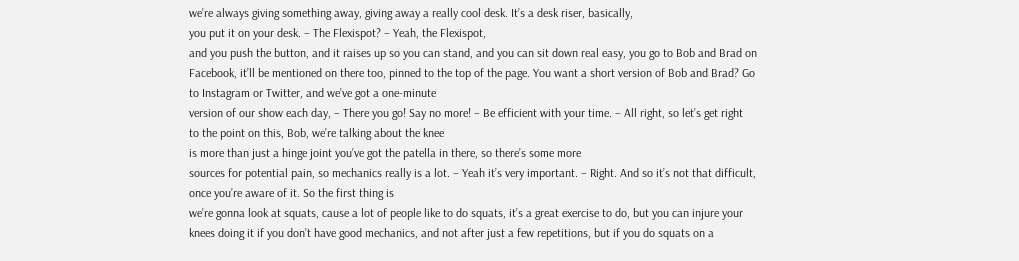we’re always giving something away, giving away a really cool desk. It’s a desk riser, basically,
you put it on your desk. – The Flexispot? – Yeah, the Flexispot,
and you push the button, and it raises up so you can stand, and you can sit down real easy, you go to Bob and Brad on Facebook, it’ll be mentioned on there too, pinned to the top of the page. You want a short version of Bob and Brad? Go to Instagram or Twitter, and we’ve got a one-minute
version of our show each day, – There you go! Say no more! – Be efficient with your time. – All right, so let’s get right
to the point on this, Bob, we’re talking about the knee
is more than just a hinge joint you’ve got the patella in there, so there’s some more
sources for potential pain, so mechanics really is a lot. – Yeah it’s very important. – Right. And so it’s not that difficult, once you’re aware of it. So the first thing is
we’re gonna look at squats, cause a lot of people like to do squats, it’s a great exercise to do, but you can injure your knees doing it if you don’t have good mechanics, and not after just a few repetitions, but if you do squats on a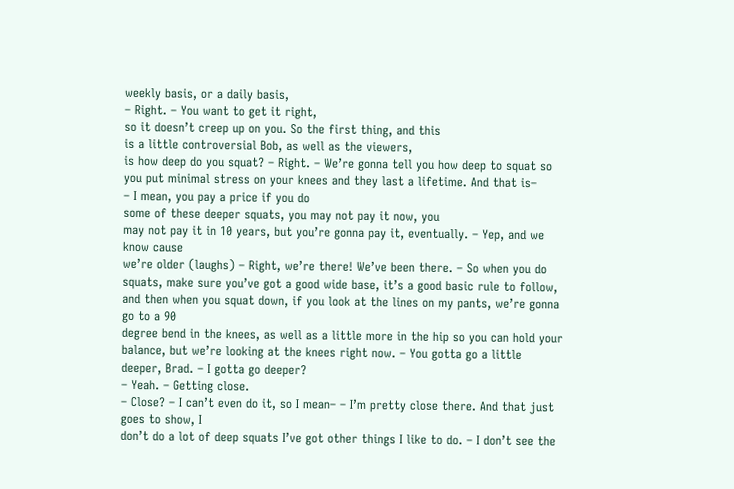weekly basis, or a daily basis,
– Right. – You want to get it right,
so it doesn’t creep up on you. So the first thing, and this
is a little controversial Bob, as well as the viewers,
is how deep do you squat? – Right. – We’re gonna tell you how deep to squat so you put minimal stress on your knees and they last a lifetime. And that is–
– I mean, you pay a price if you do
some of these deeper squats, you may not pay it now, you
may not pay it in 10 years, but you’re gonna pay it, eventually. – Yep, and we know cause
we’re older (laughs) – Right, we’re there! We’ve been there. – So when you do squats, make sure you’ve got a good wide base, it’s a good basic rule to follow, and then when you squat down, if you look at the lines on my pants, we’re gonna go to a 90
degree bend in the knees, as well as a little more in the hip so you can hold your balance, but we’re looking at the knees right now. – You gotta go a little deeper, Brad. – I gotta go deeper?
– Yeah. – Getting close.
– Close? – I can’t even do it, so I mean– – I’m pretty close there. And that just goes to show, I
don’t do a lot of deep squats I’ve got other things I like to do. – I don’t see the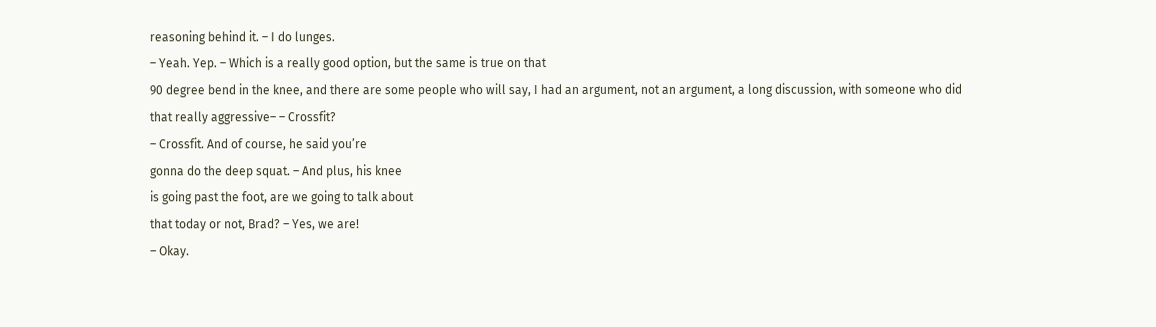reasoning behind it. – I do lunges.
– Yeah. Yep. – Which is a really good option, but the same is true on that
90 degree bend in the knee, and there are some people who will say, I had an argument, not an argument, a long discussion, with someone who did
that really aggressive– – Crossfit?
– Crossfit. And of course, he said you’re
gonna do the deep squat. – And plus, his knee
is going past the foot, are we going to talk about
that today or not, Brad? – Yes, we are!
– Okay.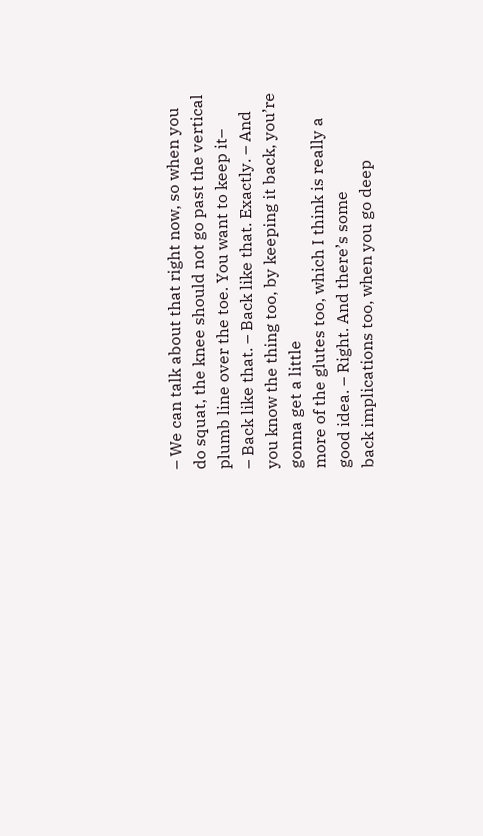– We can talk about that right now, so when you do squat, the knee should not go past the vertical plumb line over the toe. You want to keep it–
– Back like that. – Back like that. Exactly. – And you know the thing too, by keeping it back, you’re gonna get a little
more of the glutes too, which I think is really a good idea. – Right. And there’s some
back implications too, when you go deep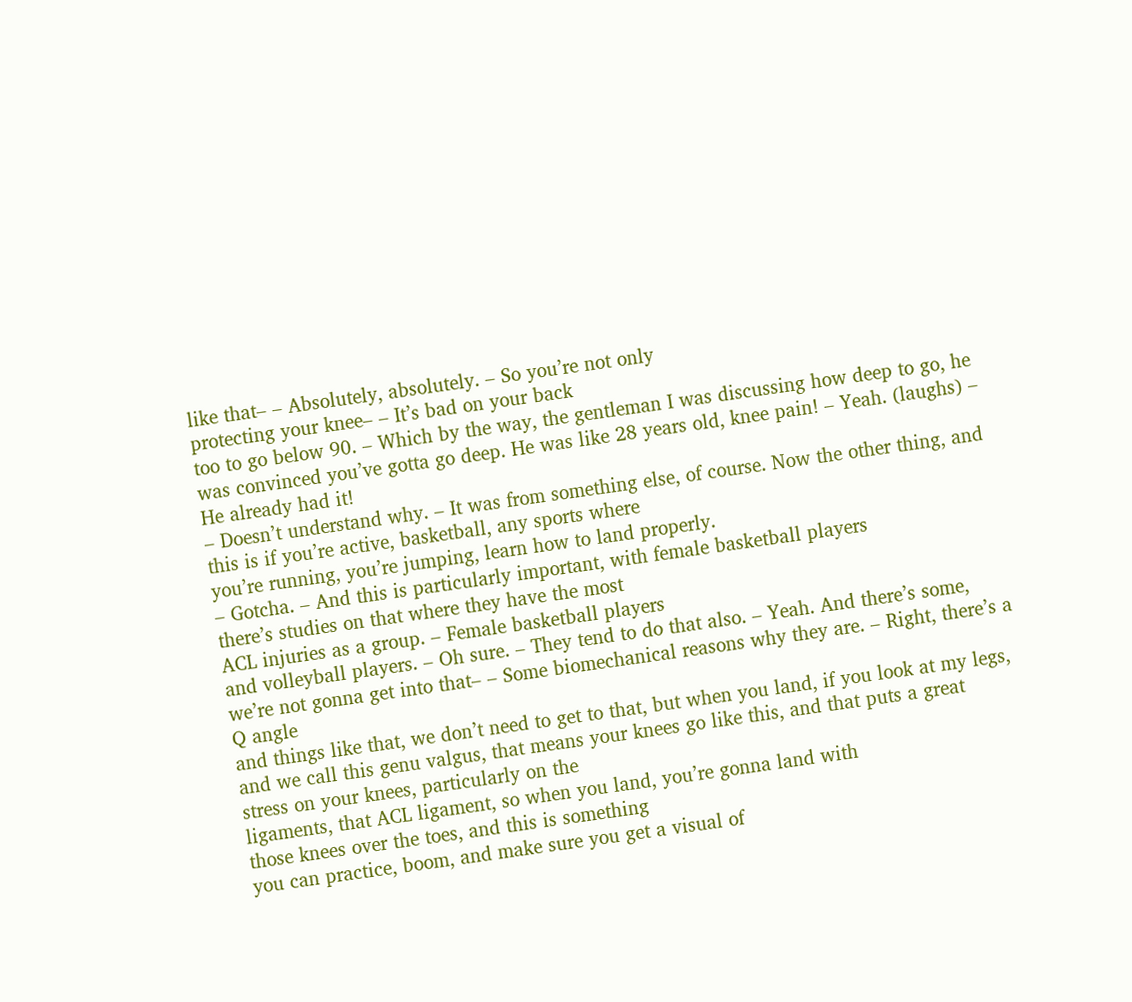like that– – Absolutely, absolutely. – So you’re not only
protecting your knee– – It’s bad on your back
too to go below 90. – Which by the way, the gentleman I was discussing how deep to go, he was convinced you’ve gotta go deep. He was like 28 years old, knee pain! – Yeah. (laughs) – He already had it!
– Doesn’t understand why. – It was from something else, of course. Now the other thing, and
this is if you’re active, basketball, any sports where
you’re running, you’re jumping, learn how to land properly.
– Gotcha. – And this is particularly important, with female basketball players
there’s studies on that where they have the most
ACL injuries as a group. – Female basketball players
and volleyball players. – Oh sure. – They tend to do that also. – Yeah. And there’s some,
we’re not gonna get into that– – Some biomechanical reasons why they are. – Right, there’s a Q angle
and things like that, we don’t need to get to that, but when you land, if you look at my legs, and we call this genu valgus, that means your knees go like this, and that puts a great
stress on your knees, particularly on the
ligaments, that ACL ligament, so when you land, you’re gonna land with
those knees over the toes, and this is something
you can practice, boom, and make sure you get a visual of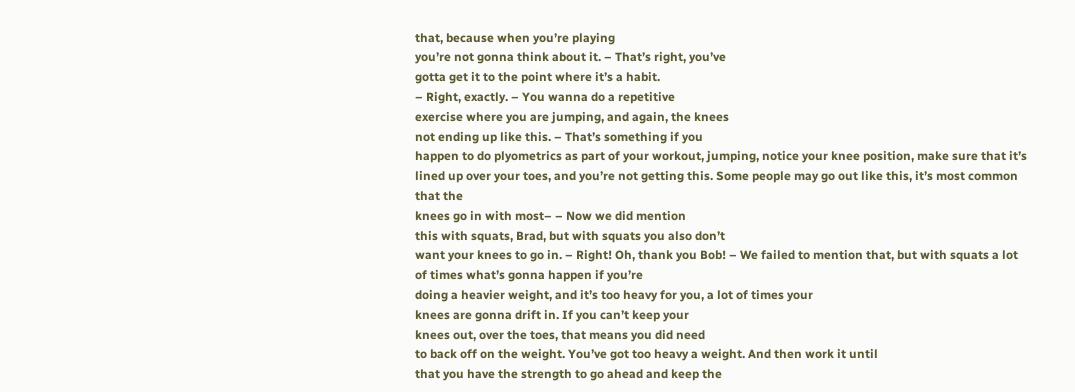that, because when you’re playing
you’re not gonna think about it. – That’s right, you’ve
gotta get it to the point where it’s a habit.
– Right, exactly. – You wanna do a repetitive
exercise where you are jumping, and again, the knees
not ending up like this. – That’s something if you
happen to do plyometrics as part of your workout, jumping, notice your knee position, make sure that it’s
lined up over your toes, and you’re not getting this. Some people may go out like this, it’s most common that the
knees go in with most– – Now we did mention
this with squats, Brad, but with squats you also don’t
want your knees to go in. – Right! Oh, thank you Bob! – We failed to mention that, but with squats a lot of times what’s gonna happen if you’re
doing a heavier weight, and it’s too heavy for you, a lot of times your
knees are gonna drift in. If you can’t keep your
knees out, over the toes, that means you did need
to back off on the weight. You’ve got too heavy a weight. And then work it until
that you have the strength to go ahead and keep the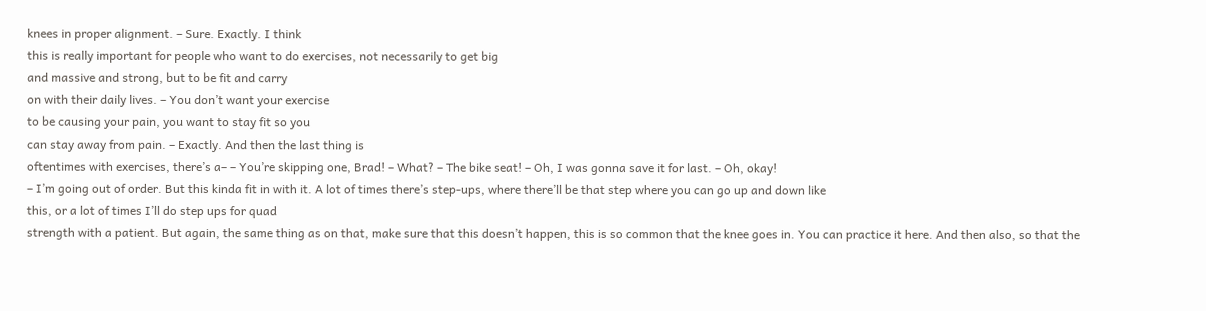knees in proper alignment. – Sure. Exactly. I think
this is really important for people who want to do exercises, not necessarily to get big
and massive and strong, but to be fit and carry
on with their daily lives. – You don’t want your exercise
to be causing your pain, you want to stay fit so you
can stay away from pain. – Exactly. And then the last thing is
oftentimes with exercises, there’s a– – You’re skipping one, Brad! – What? – The bike seat! – Oh, I was gonna save it for last. – Oh, okay!
– I’m going out of order. But this kinda fit in with it. A lot of times there’s step-ups, where there’ll be that step where you can go up and down like
this, or a lot of times I’ll do step ups for quad
strength with a patient. But again, the same thing as on that, make sure that this doesn’t happen, this is so common that the knee goes in. You can practice it here. And then also, so that the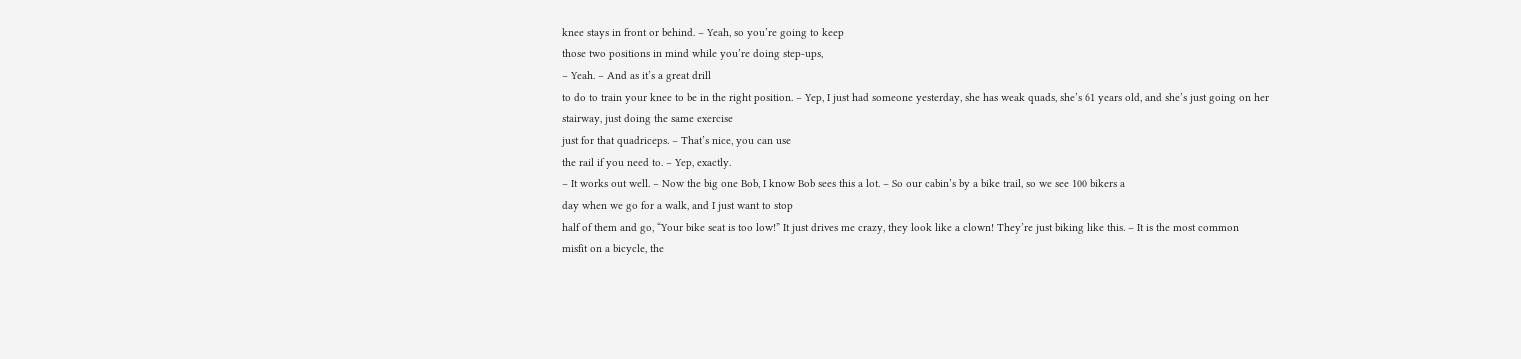knee stays in front or behind. – Yeah, so you’re going to keep
those two positions in mind while you’re doing step-ups,
– Yeah. – And as it’s a great drill
to do to train your knee to be in the right position. – Yep, I just had someone yesterday, she has weak quads, she’s 61 years old, and she’s just going on her stairway, just doing the same exercise
just for that quadriceps. – That’s nice, you can use
the rail if you need to. – Yep, exactly.
– It works out well. – Now the big one Bob, I know Bob sees this a lot. – So our cabin’s by a bike trail, so we see 100 bikers a
day when we go for a walk, and I just want to stop
half of them and go, “Your bike seat is too low!” It just drives me crazy, they look like a clown! They’re just biking like this. – It is the most common
misfit on a bicycle, the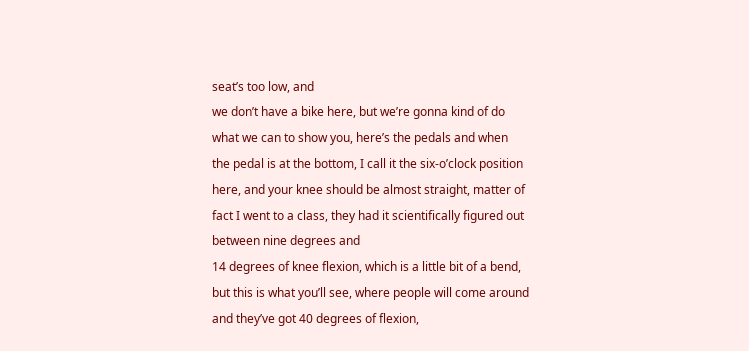seat’s too low, and
we don’t have a bike here, but we’re gonna kind of do
what we can to show you, here’s the pedals and when
the pedal is at the bottom, I call it the six-o’clock position here, and your knee should be almost straight, matter of fact I went to a class, they had it scientifically figured out between nine degrees and
14 degrees of knee flexion, which is a little bit of a bend, but this is what you’ll see, where people will come around and they’ve got 40 degrees of flexion,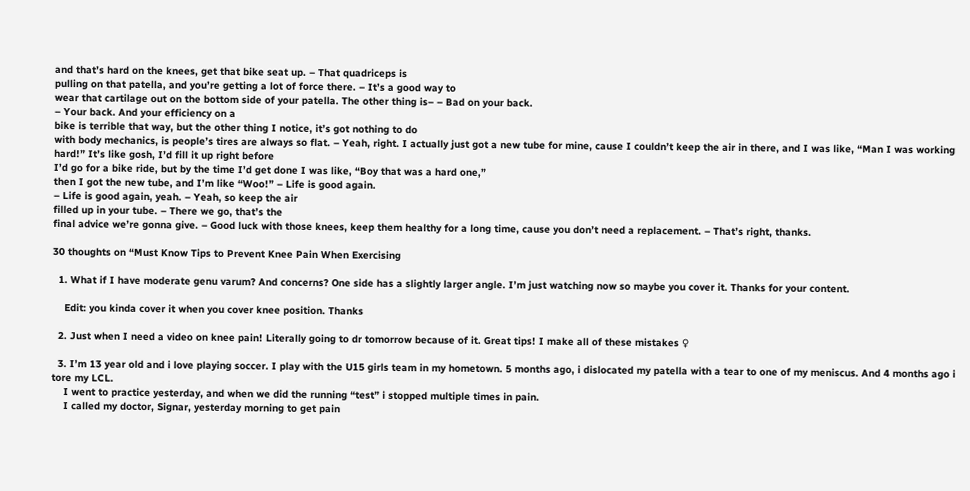and that’s hard on the knees, get that bike seat up. – That quadriceps is
pulling on that patella, and you’re getting a lot of force there. – It’s a good way to
wear that cartilage out on the bottom side of your patella. The other thing is– – Bad on your back.
– Your back. And your efficiency on a
bike is terrible that way, but the other thing I notice, it’s got nothing to do
with body mechanics, is people’s tires are always so flat. – Yeah, right. I actually just got a new tube for mine, cause I couldn’t keep the air in there, and I was like, “Man I was working hard!” It’s like gosh, I’d fill it up right before
I’d go for a bike ride, but by the time I’d get done I was like, “Boy that was a hard one,”
then I got the new tube, and I’m like “Woo!” – Life is good again.
– Life is good again, yeah. – Yeah, so keep the air
filled up in your tube. – There we go, that’s the
final advice we’re gonna give. – Good luck with those knees, keep them healthy for a long time, cause you don’t need a replacement. – That’s right, thanks.

30 thoughts on “Must Know Tips to Prevent Knee Pain When Exercising

  1. What if I have moderate genu varum? And concerns? One side has a slightly larger angle. I’m just watching now so maybe you cover it. Thanks for your content.

    Edit: you kinda cover it when you cover knee position. Thanks

  2. Just when I need a video on knee pain! Literally going to dr tomorrow because of it. Great tips! I make all of these mistakes ♀

  3. I’m 13 year old and i love playing soccer. I play with the U15 girls team in my hometown. 5 months ago, i dislocated my patella with a tear to one of my meniscus. And 4 months ago i tore my LCL.
    I went to practice yesterday, and when we did the running “test” i stopped multiple times in pain.
    I called my doctor, Signar, yesterday morning to get pain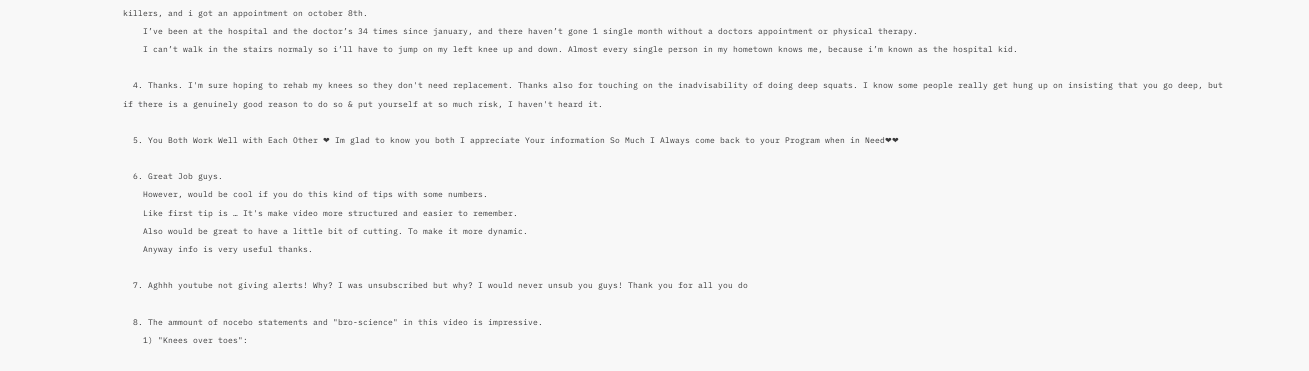killers, and i got an appointment on october 8th.
    I’ve been at the hospital and the doctor’s 34 times since january, and there haven’t gone 1 single month without a doctors appointment or physical therapy.
    I can’t walk in the stairs normaly so i’ll have to jump on my left knee up and down. Almost every single person in my hometown knows me, because i’m known as the hospital kid.

  4. Thanks. I'm sure hoping to rehab my knees so they don't need replacement. Thanks also for touching on the inadvisability of doing deep squats. I know some people really get hung up on insisting that you go deep, but if there is a genuinely good reason to do so & put yourself at so much risk, I haven't heard it.

  5. You Both Work Well with Each Other ❤ Im glad to know you both I appreciate Your information So Much I Always come back to your Program when in Need❤❤

  6. Great Job guys.
    However, would be cool if you do this kind of tips with some numbers.
    Like first tip is … It's make video more structured and easier to remember.
    Also would be great to have a little bit of cutting. To make it more dynamic.
    Anyway info is very useful thanks.

  7. Aghhh youtube not giving alerts! Why? I was unsubscribed but why? I would never unsub you guys! Thank you for all you do

  8. The ammount of nocebo statements and "bro-science" in this video is impressive.
    1) "Knees over toes":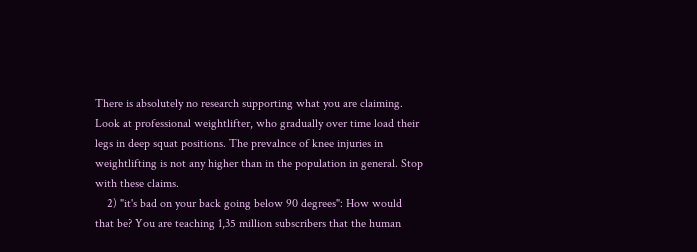There is absolutely no research supporting what you are claiming. Look at professional weightlifter, who gradually over time load their legs in deep squat positions. The prevalnce of knee injuries in weightlifting is not any higher than in the population in general. Stop with these claims.
    2) "it's bad on your back going below 90 degrees": How would that be? You are teaching 1,35 million subscribers that the human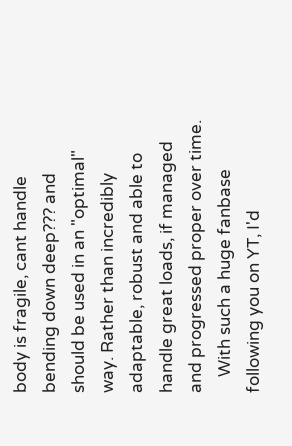body is fragile, cant handle bending down deep??? and should be used in an "optimal" way. Rather than incredibly adaptable, robust and able to handle great loads, if managed and progressed proper over time.
    With such a huge fanbase following you on YT, I'd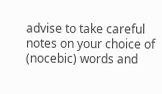advise to take careful notes on your choice of (nocebic) words and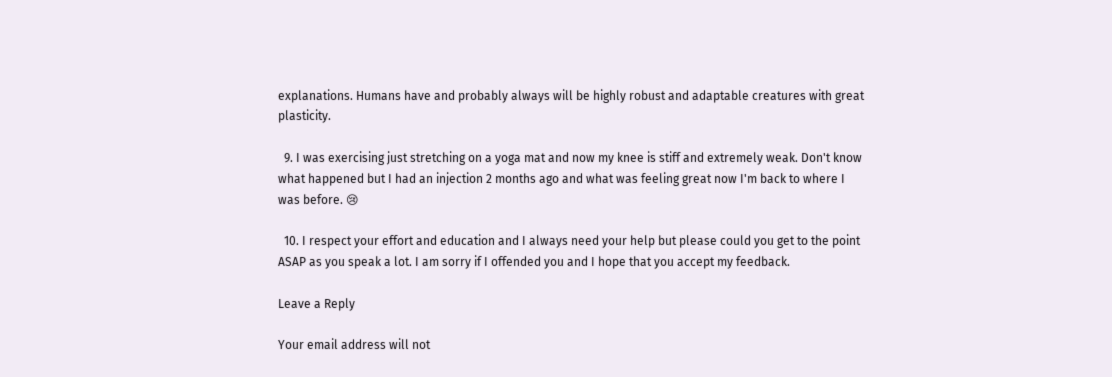explanations. Humans have and probably always will be highly robust and adaptable creatures with great plasticity.

  9. I was exercising just stretching on a yoga mat and now my knee is stiff and extremely weak. Don't know what happened but I had an injection 2 months ago and what was feeling great now I'm back to where I was before. 😢

  10. I respect your effort and education and I always need your help but please could you get to the point ASAP as you speak a lot. I am sorry if I offended you and I hope that you accept my feedback.

Leave a Reply

Your email address will not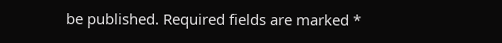be published. Required fields are marked *